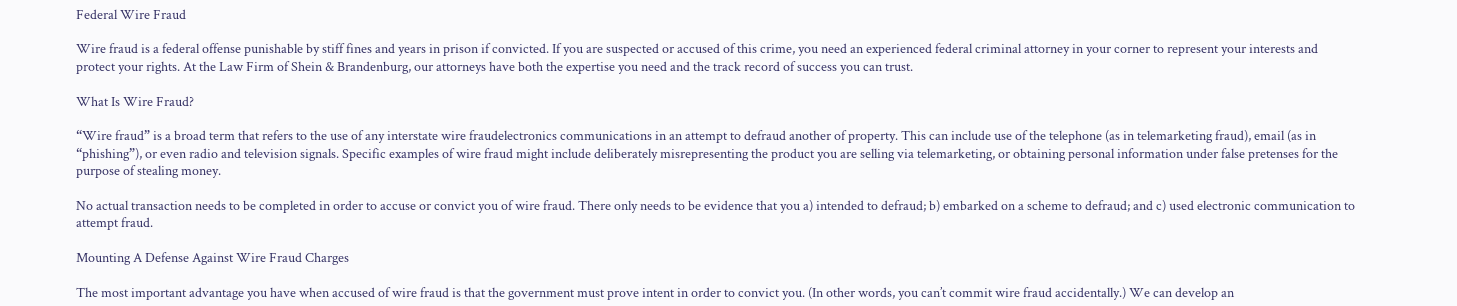Federal Wire Fraud

Wire fraud is a federal offense punishable by stiff fines and years in prison if convicted. If you are suspected or accused of this crime, you need an experienced federal criminal attorney in your corner to represent your interests and protect your rights. At the Law Firm of Shein & Brandenburg, our attorneys have both the expertise you need and the track record of success you can trust.

What Is Wire Fraud?

“Wire fraud” is a broad term that refers to the use of any interstate wire fraudelectronics communications in an attempt to defraud another of property. This can include use of the telephone (as in telemarketing fraud), email (as in “phishing”), or even radio and television signals. Specific examples of wire fraud might include deliberately misrepresenting the product you are selling via telemarketing, or obtaining personal information under false pretenses for the purpose of stealing money.

No actual transaction needs to be completed in order to accuse or convict you of wire fraud. There only needs to be evidence that you a) intended to defraud; b) embarked on a scheme to defraud; and c) used electronic communication to attempt fraud.

Mounting A Defense Against Wire Fraud Charges

The most important advantage you have when accused of wire fraud is that the government must prove intent in order to convict you. (In other words, you can’t commit wire fraud accidentally.) We can develop an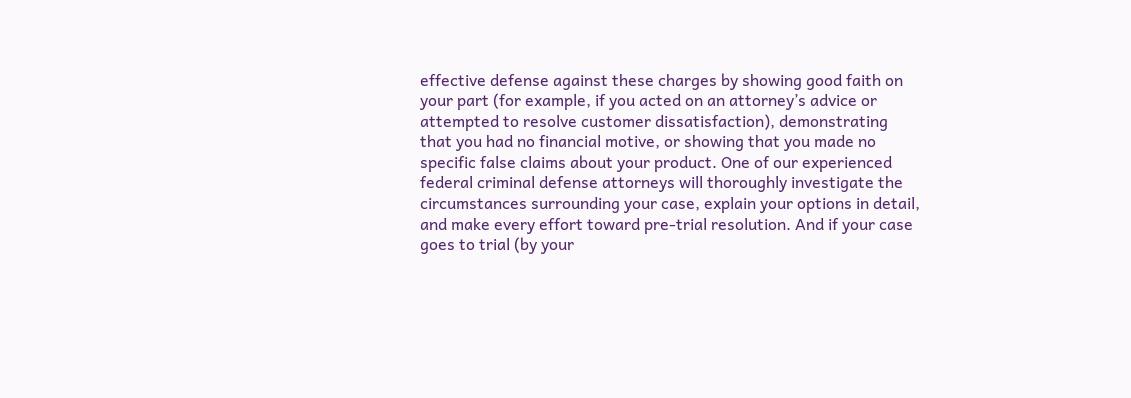effective defense against these charges by showing good faith on your part (for example, if you acted on an attorney’s advice or attempted to resolve customer dissatisfaction), demonstrating that you had no financial motive, or showing that you made no specific false claims about your product. One of our experienced federal criminal defense attorneys will thoroughly investigate the circumstances surrounding your case, explain your options in detail, and make every effort toward pre-trial resolution. And if your case goes to trial (by your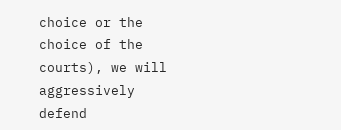choice or the choice of the courts), we will aggressively defend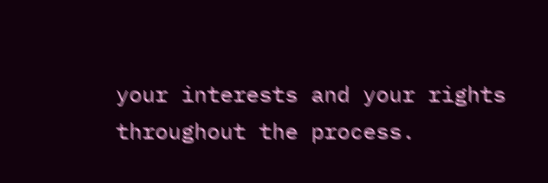your interests and your rights throughout the process.